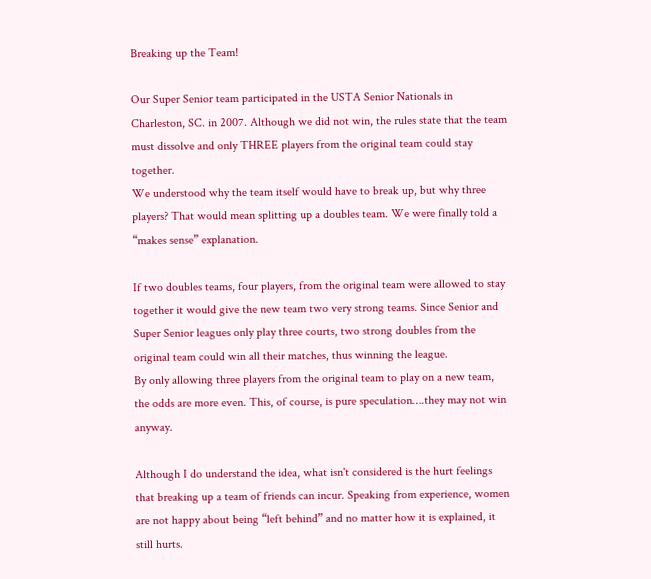Breaking up the Team!

Our Super Senior team participated in the USTA Senior Nationals in Charleston, SC. in 2007. Although we did not win, the rules state that the team must dissolve and only THREE players from the original team could stay together.
We understood why the team itself would have to break up, but why three players? That would mean splitting up a doubles team. We were finally told a “makes sense” explanation.

If two doubles teams, four players, from the original team were allowed to stay together it would give the new team two very strong teams. Since Senior and Super Senior leagues only play three courts, two strong doubles from the original team could win all their matches, thus winning the league.
By only allowing three players from the original team to play on a new team, the odds are more even. This, of course, is pure speculation….they may not win anyway.

Although I do understand the idea, what isn't considered is the hurt feelings that breaking up a team of friends can incur. Speaking from experience, women are not happy about being “left behind” and no matter how it is explained, it still hurts.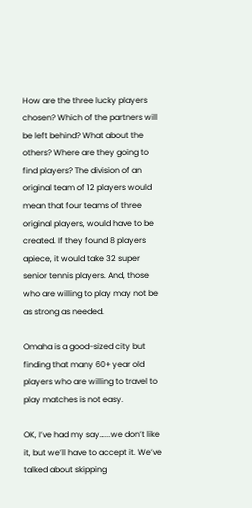How are the three lucky players chosen? Which of the partners will be left behind? What about the others? Where are they going to find players? The division of an original team of 12 players would mean that four teams of three original players, would have to be created. If they found 8 players apiece, it would take 32 super senior tennis players. And, those who are willing to play may not be as strong as needed.

Omaha is a good-sized city but finding that many 60+ year old players who are willing to travel to play matches is not easy.

OK, I’ve had my say…...we don’t like it, but we’ll have to accept it. We’ve talked about skipping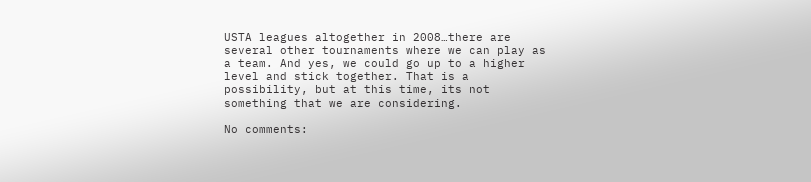USTA leagues altogether in 2008…there are several other tournaments where we can play as a team. And yes, we could go up to a higher level and stick together. That is a possibility, but at this time, its not something that we are considering.

No comments: